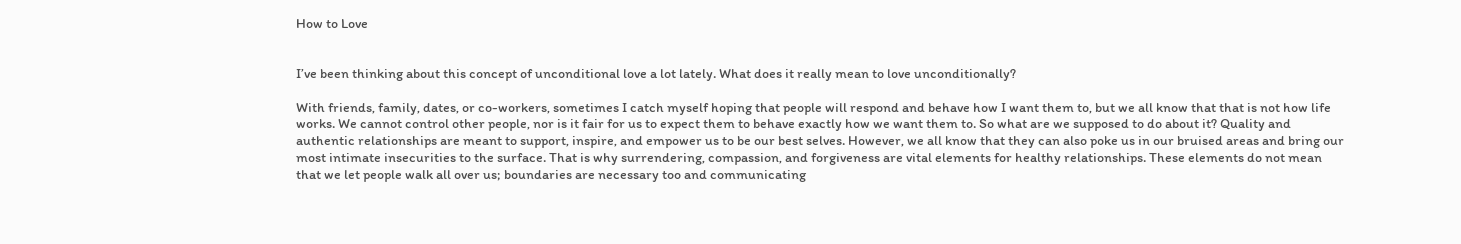How to Love


I’ve been thinking about this concept of unconditional love a lot lately. What does it really mean to love unconditionally?

With friends, family, dates, or co-workers, sometimes I catch myself hoping that people will respond and behave how I want them to, but we all know that that is not how life works. We cannot control other people, nor is it fair for us to expect them to behave exactly how we want them to. So what are we supposed to do about it? Quality and authentic relationships are meant to support, inspire, and empower us to be our best selves. However, we all know that they can also poke us in our bruised areas and bring our most intimate insecurities to the surface. That is why surrendering, compassion, and forgiveness are vital elements for healthy relationships. These elements do not mean that we let people walk all over us; boundaries are necessary too and communicating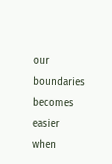our boundaries becomes easier when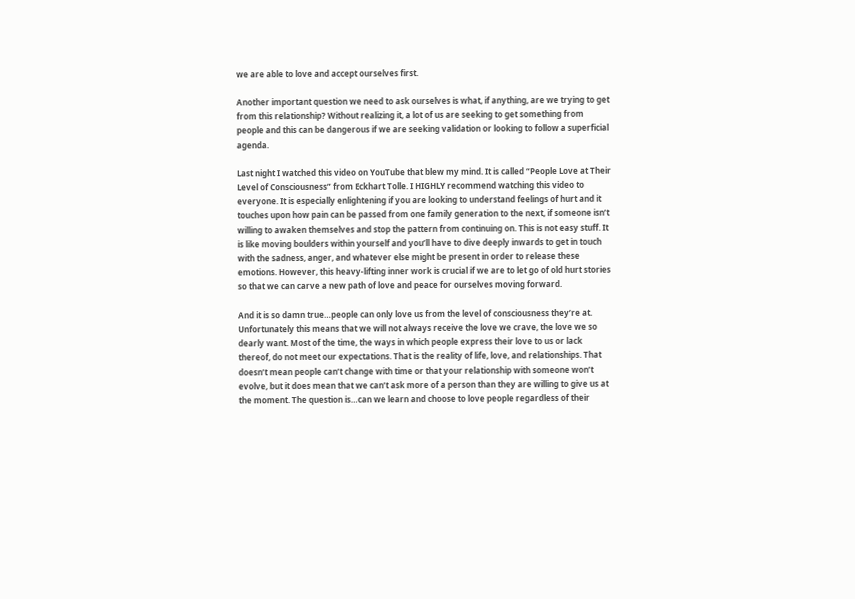we are able to love and accept ourselves first.

Another important question we need to ask ourselves is what, if anything, are we trying to get from this relationship? Without realizing it, a lot of us are seeking to get something from people and this can be dangerous if we are seeking validation or looking to follow a superficial agenda.

Last night I watched this video on YouTube that blew my mind. It is called “People Love at Their Level of Consciousness” from Eckhart Tolle. I HIGHLY recommend watching this video to everyone. It is especially enlightening if you are looking to understand feelings of hurt and it touches upon how pain can be passed from one family generation to the next, if someone isn’t willing to awaken themselves and stop the pattern from continuing on. This is not easy stuff. It is like moving boulders within yourself and you’ll have to dive deeply inwards to get in touch with the sadness, anger, and whatever else might be present in order to release these emotions. However, this heavy-lifting inner work is crucial if we are to let go of old hurt stories so that we can carve a new path of love and peace for ourselves moving forward.

And it is so damn true…people can only love us from the level of consciousness they’re at. Unfortunately this means that we will not always receive the love we crave, the love we so dearly want. Most of the time, the ways in which people express their love to us or lack thereof, do not meet our expectations. That is the reality of life, love, and relationships. That doesn’t mean people can’t change with time or that your relationship with someone won’t evolve, but it does mean that we can’t ask more of a person than they are willing to give us at the moment. The question is…can we learn and choose to love people regardless of their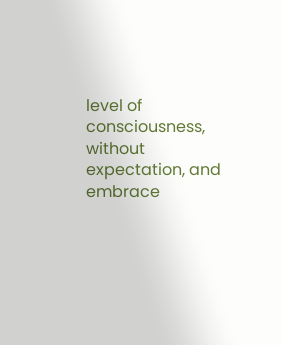level of consciousness, without expectation, and embrace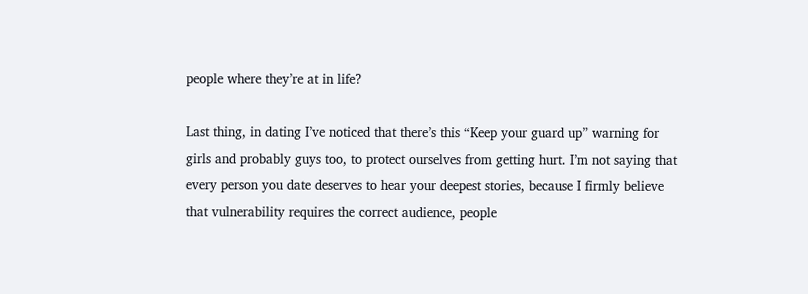people where they’re at in life?

Last thing, in dating I’ve noticed that there’s this “Keep your guard up” warning for girls and probably guys too, to protect ourselves from getting hurt. I’m not saying that every person you date deserves to hear your deepest stories, because I firmly believe that vulnerability requires the correct audience, people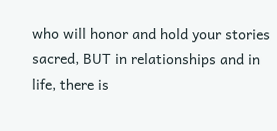who will honor and hold your stories sacred, BUT in relationships and in life, there is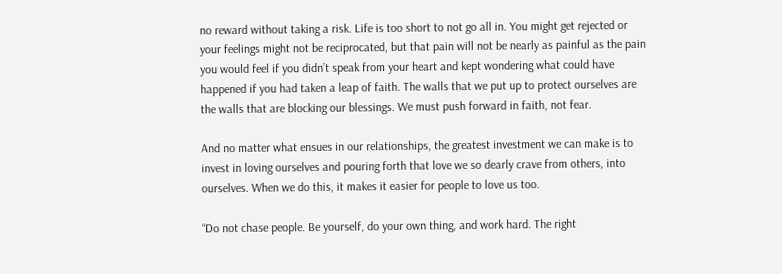no reward without taking a risk. Life is too short to not go all in. You might get rejected or your feelings might not be reciprocated, but that pain will not be nearly as painful as the pain you would feel if you didn’t speak from your heart and kept wondering what could have happened if you had taken a leap of faith. The walls that we put up to protect ourselves are the walls that are blocking our blessings. We must push forward in faith, not fear.

And no matter what ensues in our relationships, the greatest investment we can make is to invest in loving ourselves and pouring forth that love we so dearly crave from others, into ourselves. When we do this, it makes it easier for people to love us too.

“Do not chase people. Be yourself, do your own thing, and work hard. The right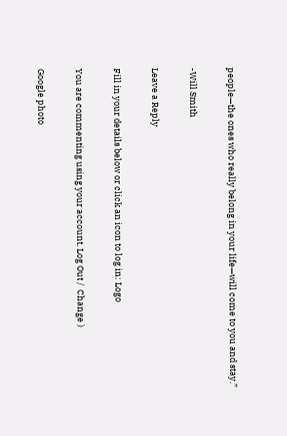people—the ones who really belong in your life—will come to you and stay.”

-Will Smith

Leave a Reply

Fill in your details below or click an icon to log in: Logo

You are commenting using your account. Log Out /  Change )

Google photo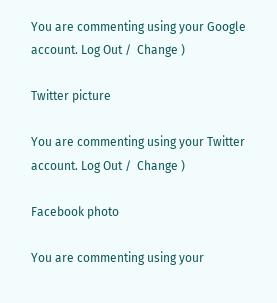You are commenting using your Google account. Log Out /  Change )

Twitter picture

You are commenting using your Twitter account. Log Out /  Change )

Facebook photo

You are commenting using your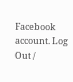Facebook account. Log Out /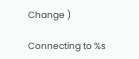Change )

Connecting to %s